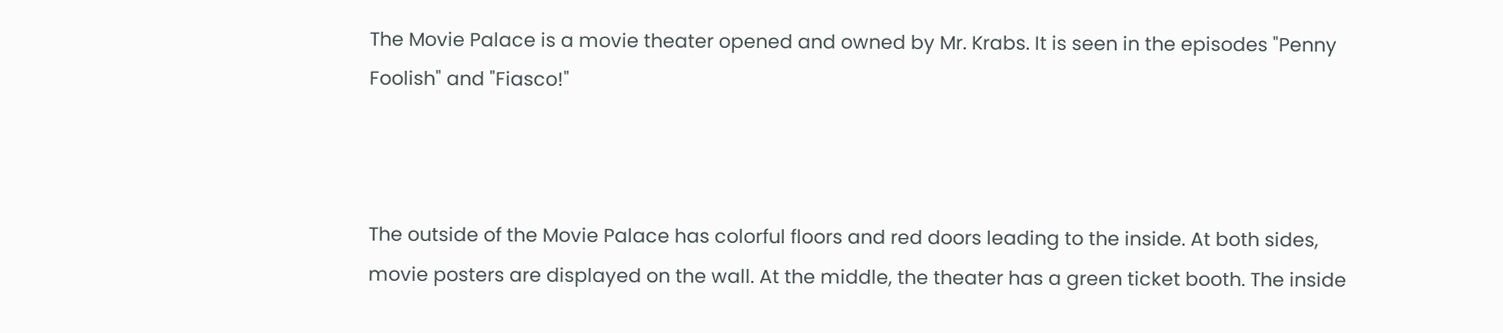The Movie Palace is a movie theater opened and owned by Mr. Krabs. It is seen in the episodes "Penny Foolish" and "Fiasco!"



The outside of the Movie Palace has colorful floors and red doors leading to the inside. At both sides, movie posters are displayed on the wall. At the middle, the theater has a green ticket booth. The inside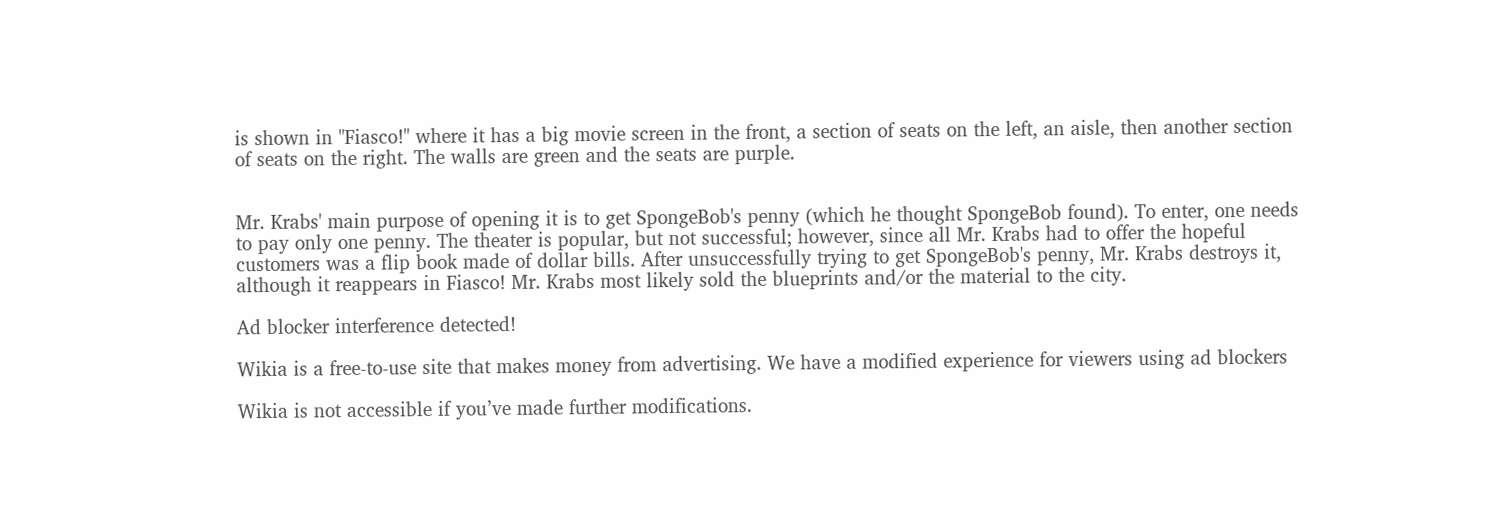is shown in "Fiasco!" where it has a big movie screen in the front, a section of seats on the left, an aisle, then another section of seats on the right. The walls are green and the seats are purple.


Mr. Krabs' main purpose of opening it is to get SpongeBob's penny (which he thought SpongeBob found). To enter, one needs to pay only one penny. The theater is popular, but not successful; however, since all Mr. Krabs had to offer the hopeful customers was a flip book made of dollar bills. After unsuccessfully trying to get SpongeBob's penny, Mr. Krabs destroys it, although it reappears in Fiasco! Mr. Krabs most likely sold the blueprints and/or the material to the city.

Ad blocker interference detected!

Wikia is a free-to-use site that makes money from advertising. We have a modified experience for viewers using ad blockers

Wikia is not accessible if you’ve made further modifications.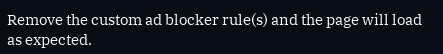Remove the custom ad blocker rule(s) and the page will load as expected.